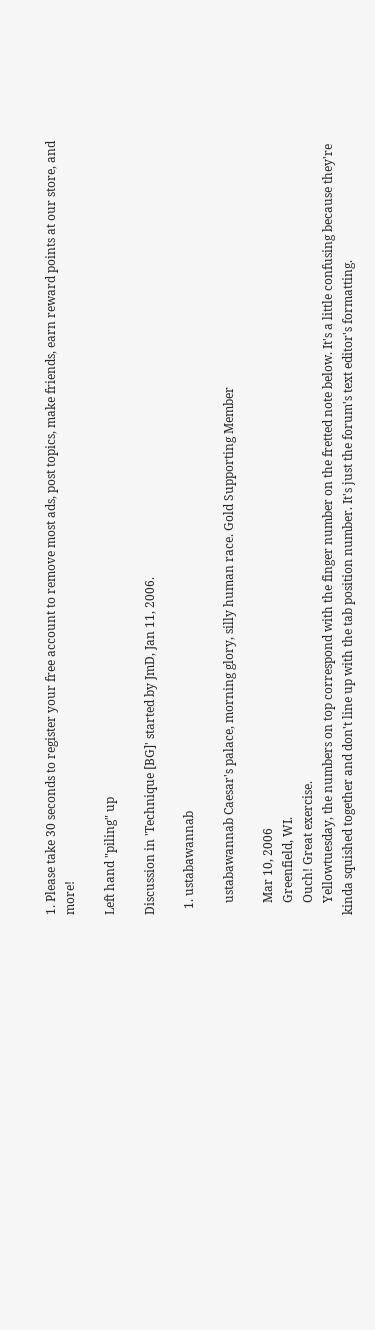1. Please take 30 seconds to register your free account to remove most ads, post topics, make friends, earn reward points at our store, and more!

Left hand "piling" up

Discussion in 'Technique [BG]' started by JmD, Jan 11, 2006.

  1. ustabawannab

    ustabawannab Caesar's palace, morning glory, silly human race. Gold Supporting Member

    Mar 10, 2006
    Greenfield, WI.
    Ouch! Great exercise.
    Yellowtuesday, the numbers on top correspond with the finger number on the fretted note below. It's a little confusing because they're kinda squished together and don't line up with the tab position number. It's just the forum's text editor's formatting.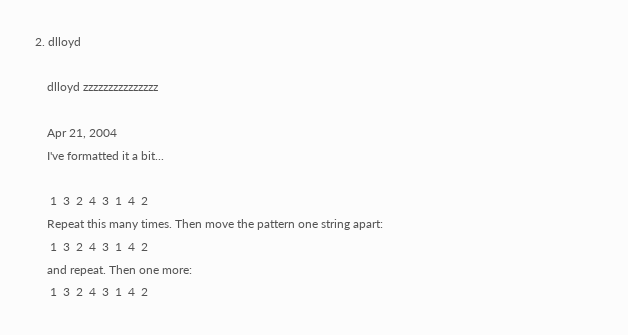2. dlloyd

    dlloyd zzzzzzzzzzzzzzz

    Apr 21, 2004
    I've formatted it a bit...

     1  3  2  4  3  1  4  2
    Repeat this many times. Then move the pattern one string apart:
     1  3  2  4  3  1  4  2
    and repeat. Then one more:
     1  3  2  4  3  1  4  2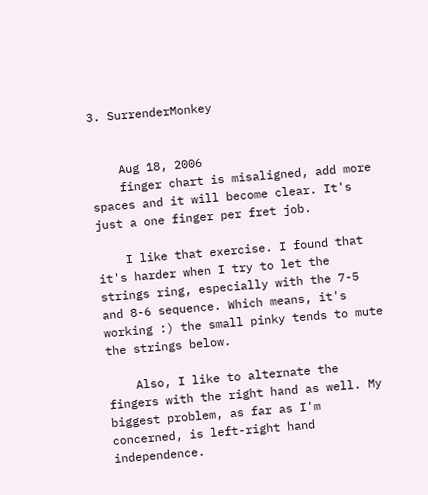3. SurrenderMonkey


    Aug 18, 2006
    finger chart is misaligned, add more spaces and it will become clear. It's just a one finger per fret job.

    I like that exercise. I found that it's harder when I try to let the strings ring, especially with the 7-5 and 8-6 sequence. Which means, it's working :) the small pinky tends to mute the strings below.

    Also, I like to alternate the fingers with the right hand as well. My biggest problem, as far as I'm concerned, is left-right hand independence.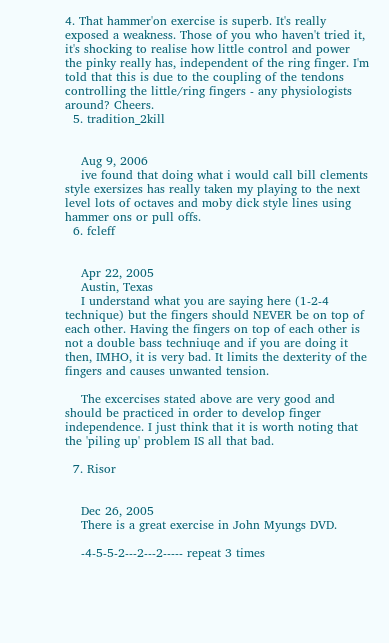4. That hammer'on exercise is superb. It's really exposed a weakness. Those of you who haven't tried it, it's shocking to realise how little control and power the pinky really has, independent of the ring finger. I'm told that this is due to the coupling of the tendons controlling the little/ring fingers - any physiologists around? Cheers.
  5. tradition_2kill


    Aug 9, 2006
    ive found that doing what i would call bill clements style exersizes has really taken my playing to the next level lots of octaves and moby dick style lines using hammer ons or pull offs.
  6. fcleff


    Apr 22, 2005
    Austin, Texas
    I understand what you are saying here (1-2-4 technique) but the fingers should NEVER be on top of each other. Having the fingers on top of each other is not a double bass techniuqe and if you are doing it then, IMHO, it is very bad. It limits the dexterity of the fingers and causes unwanted tension.

    The excercises stated above are very good and should be practiced in order to develop finger independence. I just think that it is worth noting that the 'piling up' problem IS all that bad.

  7. Risor


    Dec 26, 2005
    There is a great exercise in John Myungs DVD.

    -4-5-5-2---2---2----- repeat 3 times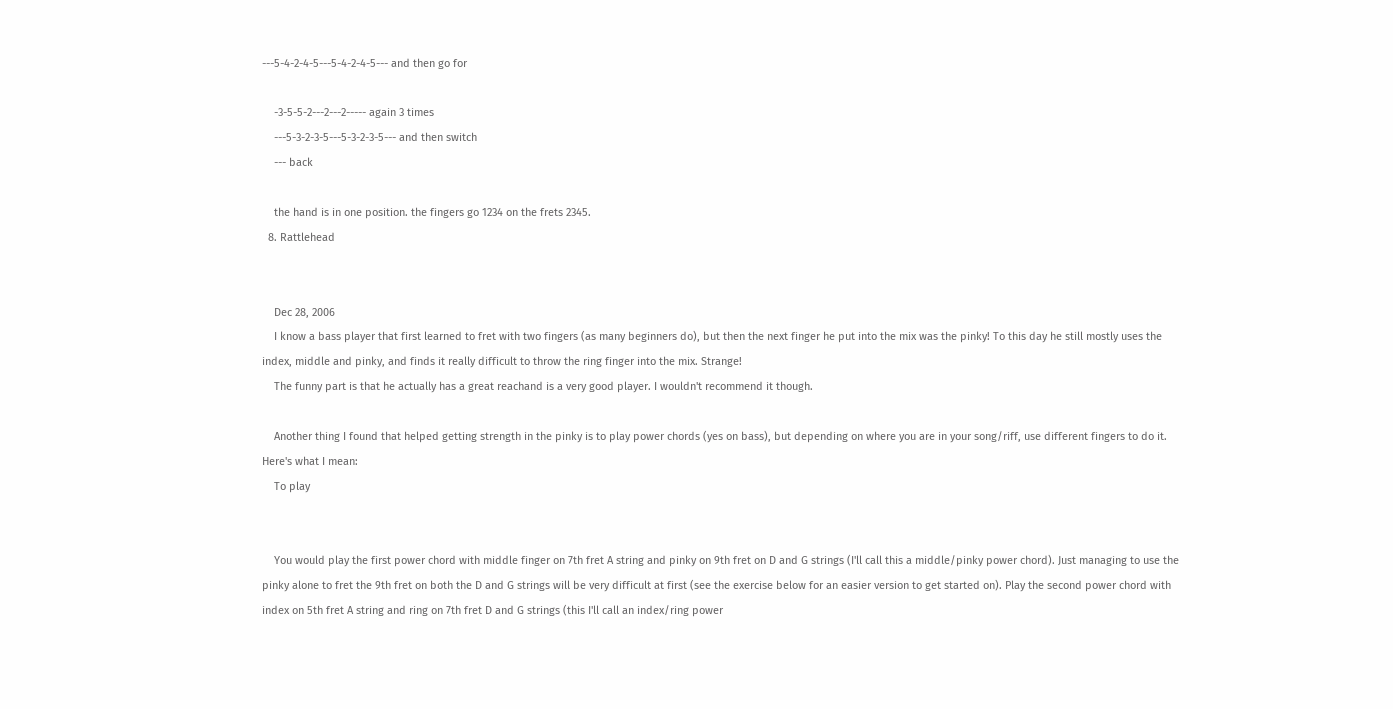---5-4-2-4-5---5-4-2-4-5--- and then go for

    -3-5-5-2---2---2----- again 3 times
    ---5-3-2-3-5---5-3-2-3-5--- and then switch
    --- back

    the hand is in one position. the fingers go 1234 on the frets 2345.
  8. Rattlehead


    Dec 28, 2006
    I know a bass player that first learned to fret with two fingers (as many beginners do), but then the next finger he put into the mix was the pinky! To this day he still mostly uses the index, middle and pinky, and finds it really difficult to throw the ring finger into the mix. Strange!
    The funny part is that he actually has a great reachand is a very good player. I wouldn't recommend it though.

    Another thing I found that helped getting strength in the pinky is to play power chords (yes on bass), but depending on where you are in your song/riff, use different fingers to do it. Here's what I mean:
    To play


    You would play the first power chord with middle finger on 7th fret A string and pinky on 9th fret on D and G strings (I'll call this a middle/pinky power chord). Just managing to use the pinky alone to fret the 9th fret on both the D and G strings will be very difficult at first (see the exercise below for an easier version to get started on). Play the second power chord with index on 5th fret A string and ring on 7th fret D and G strings (this I'll call an index/ring power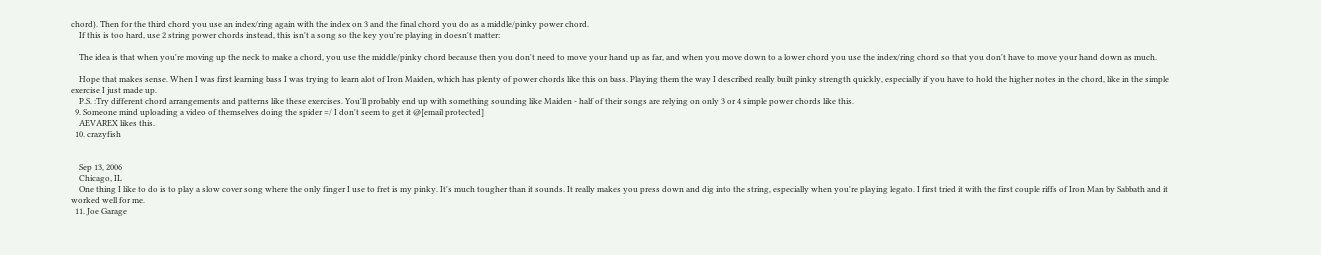chord). Then for the third chord you use an index/ring again with the index on 3 and the final chord you do as a middle/pinky power chord.
    If this is too hard, use 2 string power chords instead, this isn't a song so the key you're playing in doesn't matter:

    The idea is that when you're moving up the neck to make a chord, you use the middle/pinky chord because then you don't need to move your hand up as far, and when you move down to a lower chord you use the index/ring chord so that you don't have to move your hand down as much.

    Hope that makes sense. When I was first learning bass I was trying to learn alot of Iron Maiden, which has plenty of power chords like this on bass. Playing them the way I described really built pinky strength quickly, especially if you have to hold the higher notes in the chord, like in the simple exercise I just made up.
    P.S. :Try different chord arrangements and patterns like these exercises. You'll probably end up with something sounding like Maiden - half of their songs are relying on only 3 or 4 simple power chords like this.
  9. Someone mind uploading a video of themselves doing the spider =/ I don't seem to get it @[email protected]
    AEVAREX likes this.
  10. crazyfish


    Sep 13, 2006
    Chicago, IL
    One thing I like to do is to play a slow cover song where the only finger I use to fret is my pinky. It's much tougher than it sounds. It really makes you press down and dig into the string, especially when you're playing legato. I first tried it with the first couple riffs of Iron Man by Sabbath and it worked well for me.
  11. Joe Garage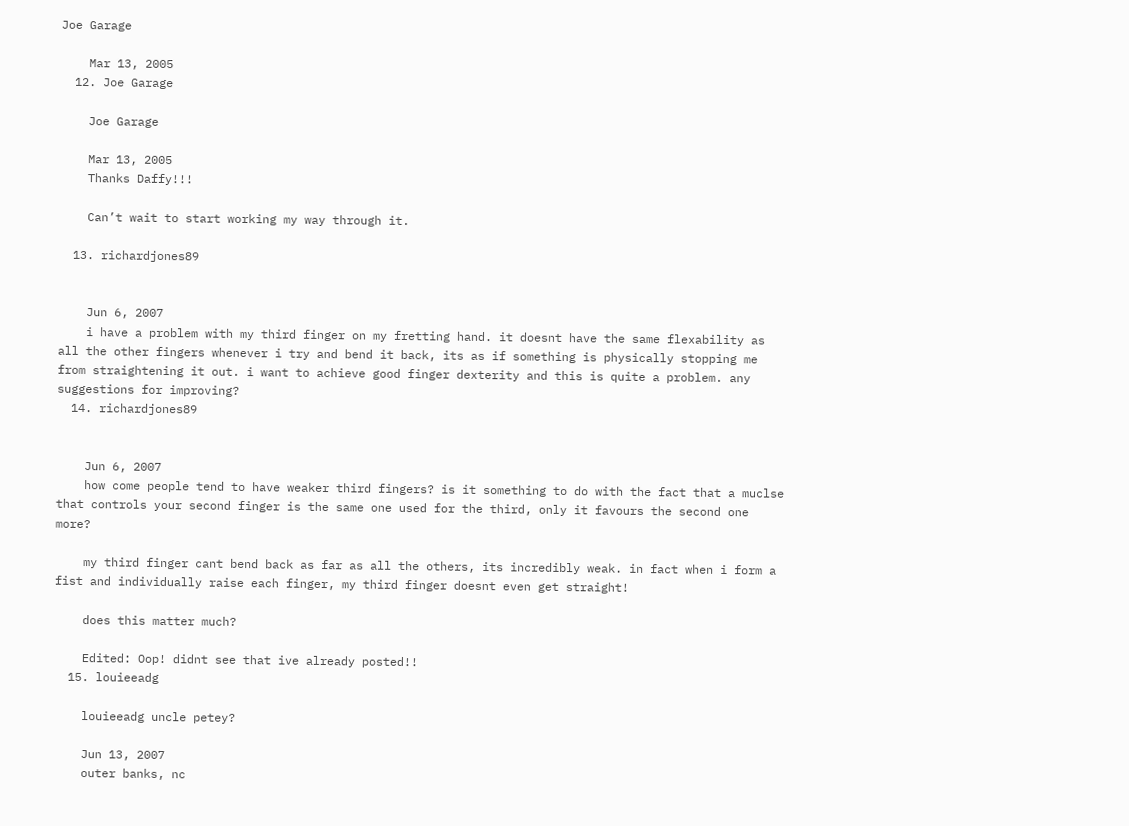Joe Garage

    Mar 13, 2005
  12. Joe Garage

    Joe Garage

    Mar 13, 2005
    Thanks Daffy!!!

    Can’t wait to start working my way through it.

  13. richardjones89


    Jun 6, 2007
    i have a problem with my third finger on my fretting hand. it doesnt have the same flexability as all the other fingers whenever i try and bend it back, its as if something is physically stopping me from straightening it out. i want to achieve good finger dexterity and this is quite a problem. any suggestions for improving?
  14. richardjones89


    Jun 6, 2007
    how come people tend to have weaker third fingers? is it something to do with the fact that a muclse that controls your second finger is the same one used for the third, only it favours the second one more?

    my third finger cant bend back as far as all the others, its incredibly weak. in fact when i form a fist and individually raise each finger, my third finger doesnt even get straight!

    does this matter much?

    Edited: Oop! didnt see that ive already posted!!
  15. louieeadg

    louieeadg uncle petey?

    Jun 13, 2007
    outer banks, nc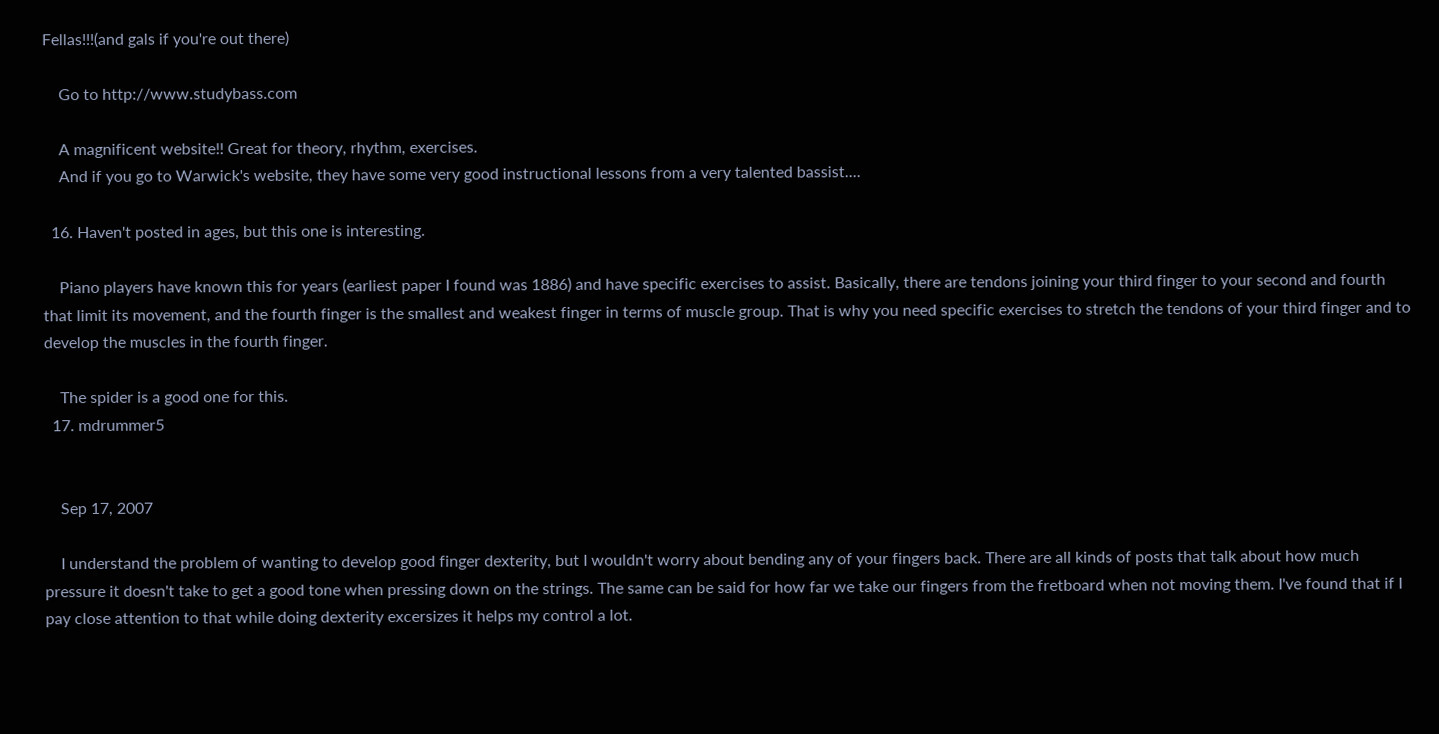Fellas!!!(and gals if you're out there)

    Go to http://www.studybass.com

    A magnificent website!! Great for theory, rhythm, exercises.
    And if you go to Warwick's website, they have some very good instructional lessons from a very talented bassist....

  16. Haven't posted in ages, but this one is interesting.

    Piano players have known this for years (earliest paper I found was 1886) and have specific exercises to assist. Basically, there are tendons joining your third finger to your second and fourth that limit its movement, and the fourth finger is the smallest and weakest finger in terms of muscle group. That is why you need specific exercises to stretch the tendons of your third finger and to develop the muscles in the fourth finger.

    The spider is a good one for this.
  17. mdrummer5


    Sep 17, 2007

    I understand the problem of wanting to develop good finger dexterity, but I wouldn't worry about bending any of your fingers back. There are all kinds of posts that talk about how much pressure it doesn't take to get a good tone when pressing down on the strings. The same can be said for how far we take our fingers from the fretboard when not moving them. I've found that if I pay close attention to that while doing dexterity excersizes it helps my control a lot.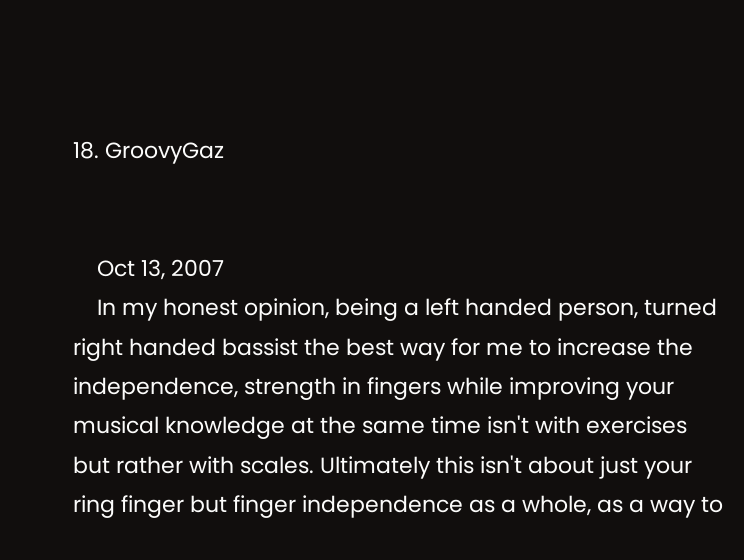18. GroovyGaz


    Oct 13, 2007
    In my honest opinion, being a left handed person, turned right handed bassist the best way for me to increase the independence, strength in fingers while improving your musical knowledge at the same time isn't with exercises but rather with scales. Ultimately this isn't about just your ring finger but finger independence as a whole, as a way to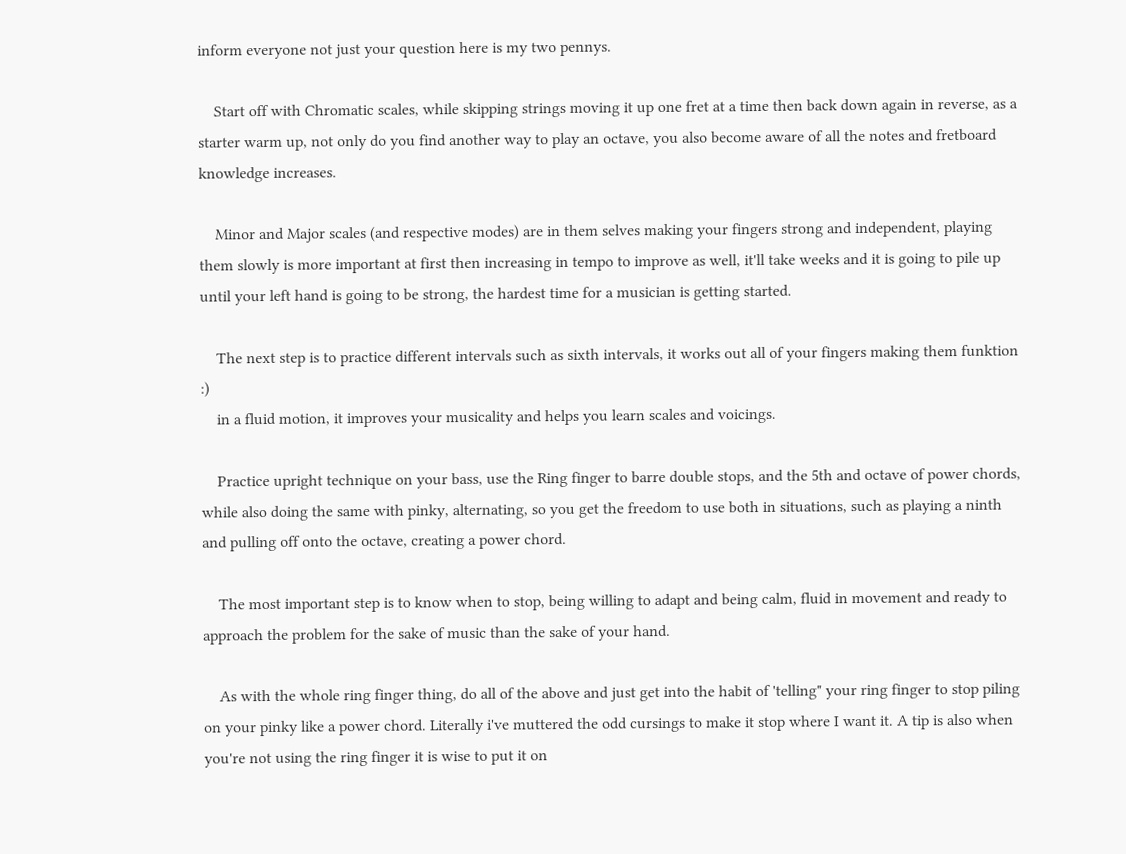inform everyone not just your question here is my two pennys.

    Start off with Chromatic scales, while skipping strings moving it up one fret at a time then back down again in reverse, as a starter warm up, not only do you find another way to play an octave, you also become aware of all the notes and fretboard knowledge increases.

    Minor and Major scales (and respective modes) are in them selves making your fingers strong and independent, playing them slowly is more important at first then increasing in tempo to improve as well, it'll take weeks and it is going to pile up until your left hand is going to be strong, the hardest time for a musician is getting started.

    The next step is to practice different intervals such as sixth intervals, it works out all of your fingers making them funktion :)
    in a fluid motion, it improves your musicality and helps you learn scales and voicings.

    Practice upright technique on your bass, use the Ring finger to barre double stops, and the 5th and octave of power chords, while also doing the same with pinky, alternating, so you get the freedom to use both in situations, such as playing a ninth and pulling off onto the octave, creating a power chord.

    The most important step is to know when to stop, being willing to adapt and being calm, fluid in movement and ready to approach the problem for the sake of music than the sake of your hand.

    As with the whole ring finger thing, do all of the above and just get into the habit of 'telling" your ring finger to stop piling on your pinky like a power chord. Literally i've muttered the odd cursings to make it stop where I want it. A tip is also when you're not using the ring finger it is wise to put it on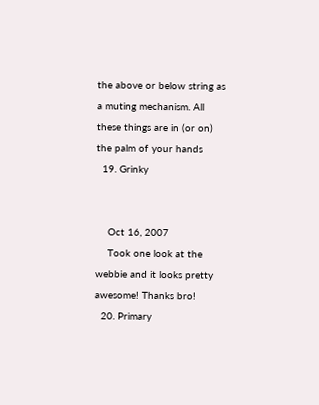the above or below string as a muting mechanism. All these things are in (or on) the palm of your hands
  19. Grinky


    Oct 16, 2007
    Took one look at the webbie and it looks pretty awesome! Thanks bro!
  20. Primary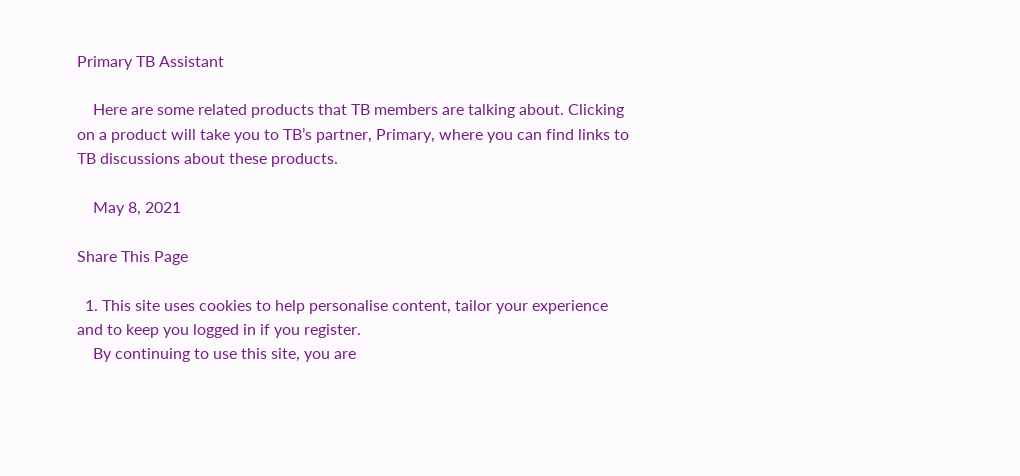Primary TB Assistant

    Here are some related products that TB members are talking about. Clicking on a product will take you to TB’s partner, Primary, where you can find links to TB discussions about these products.

    May 8, 2021

Share This Page

  1. This site uses cookies to help personalise content, tailor your experience and to keep you logged in if you register.
    By continuing to use this site, you are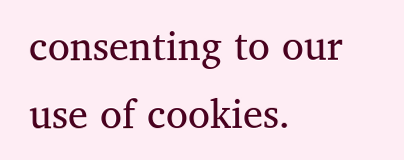consenting to our use of cookies.